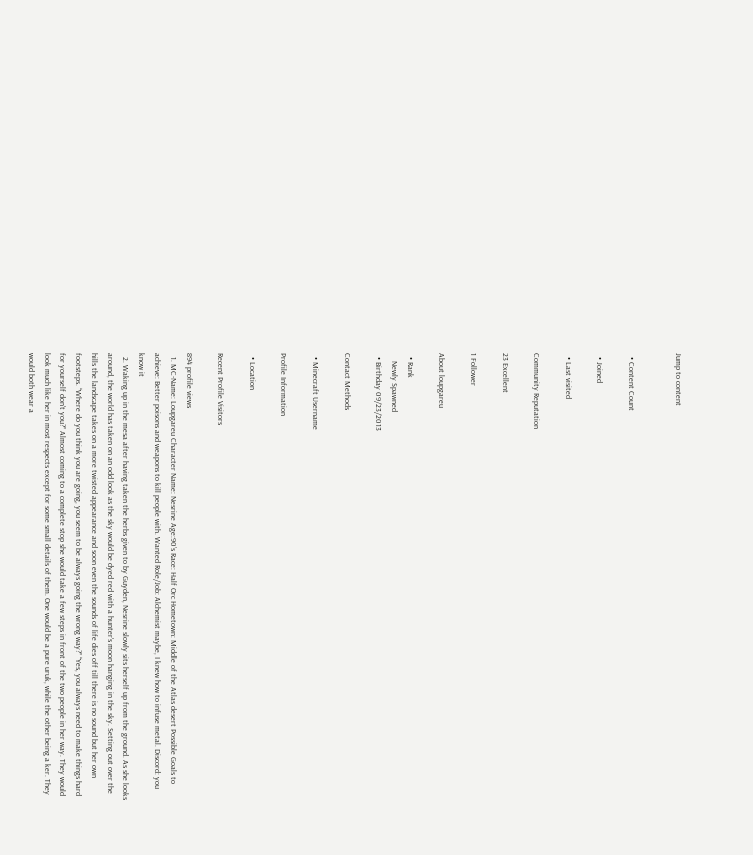Jump to content


  • Content Count

  • Joined

  • Last visited

Community Reputation

23 Excellent

1 Follower

About loupgareu

  • Rank
    Newly Spawned
  • Birthday 09/23/2013

Contact Methods

  • Minecraft Username

Profile Information

  • Location

Recent Profile Visitors

894 profile views
  1. MC-Name: Loupgareu Character Name: Nesrine Age:90’s Race: Half Orc Hometown: Middle of the Atlas desert Possible Goals to achieve: Better poisons and weapons to kill people with. Wanted Role/Job: Alchemist maybe, I knew how to infuse metal. Discord: you know it
  2. Waking up in the mesa after having taken the herbs given to by Guyden, Nesrine slowly sits herself up from the ground. As she looks around, the world has taken on an odd look as the sky would be dyed red with a hunter's moon hanging in the sky. Setting out over the hills the landscape takes on a more twisted appearance and soon even the sounds of life dies off till there is no sound but her own footsteps. “Where do you think you are going, you seem to be always going the wrong way?” “Yes, you always need to make things hard for yourself don't you?” Almost coming to a complete stop she would take a few steps in front of the two people in her way. They would look much like her in most respects except for some small details of them. One would be a pure uruk, while the other being a ker. They would both wear a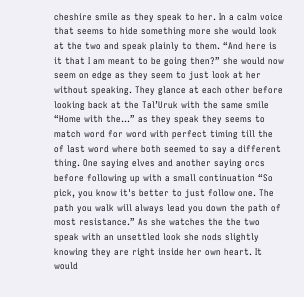cheshire smile as they speak to her. In a calm voice that seems to hide something more she would look at the two and speak plainly to them. “And here is it that I am meant to be going then?” she would now seem on edge as they seem to just look at her without speaking. They glance at each other before looking back at the Tal’Uruk with the same smile “Home with the...” as they speak they seems to match word for word with perfect timing till the of last word where both seemed to say a different thing. One saying elves and another saying orcs before following up with a small continuation “So pick, you know it's better to just follow one. The path you walk will always lead you down the path of most resistance.” As she watches the the two speak with an unsettled look she nods slightly knowing they are right inside her own heart. It would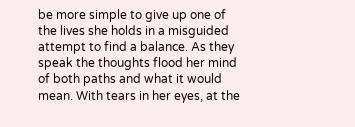be more simple to give up one of the lives she holds in a misguided attempt to find a balance. As they speak the thoughts flood her mind of both paths and what it would mean. With tears in her eyes, at the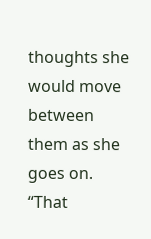thoughts she would move between them as she goes on. “That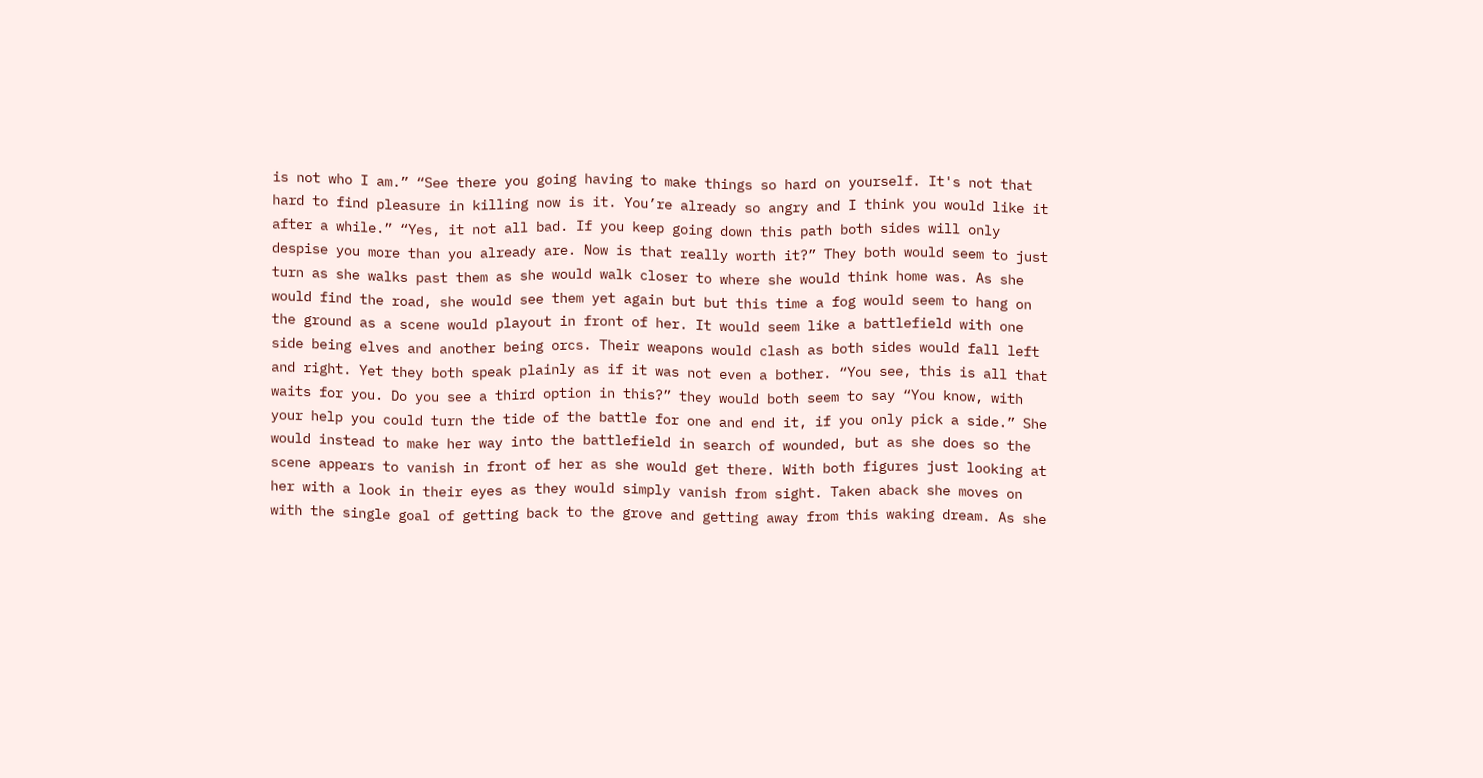is not who I am.” “See there you going having to make things so hard on yourself. It's not that hard to find pleasure in killing now is it. You’re already so angry and I think you would like it after a while.” “Yes, it not all bad. If you keep going down this path both sides will only despise you more than you already are. Now is that really worth it?” They both would seem to just turn as she walks past them as she would walk closer to where she would think home was. As she would find the road, she would see them yet again but but this time a fog would seem to hang on the ground as a scene would playout in front of her. It would seem like a battlefield with one side being elves and another being orcs. Their weapons would clash as both sides would fall left and right. Yet they both speak plainly as if it was not even a bother. “You see, this is all that waits for you. Do you see a third option in this?” they would both seem to say “You know, with your help you could turn the tide of the battle for one and end it, if you only pick a side.” She would instead to make her way into the battlefield in search of wounded, but as she does so the scene appears to vanish in front of her as she would get there. With both figures just looking at her with a look in their eyes as they would simply vanish from sight. Taken aback she moves on with the single goal of getting back to the grove and getting away from this waking dream. As she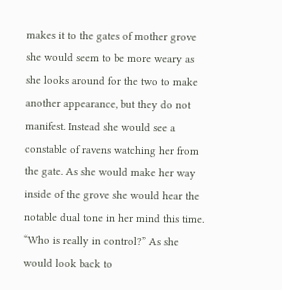makes it to the gates of mother grove she would seem to be more weary as she looks around for the two to make another appearance, but they do not manifest. Instead she would see a constable of ravens watching her from the gate. As she would make her way inside of the grove she would hear the notable dual tone in her mind this time. “Who is really in control?” As she would look back to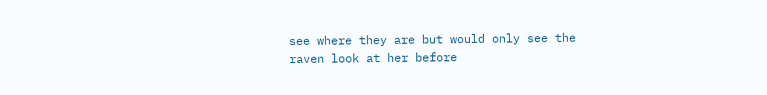see where they are but would only see the raven look at her before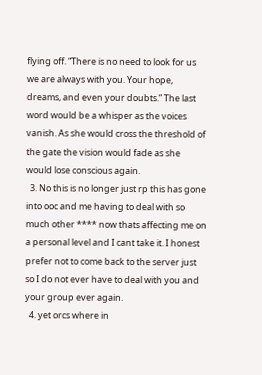flying off. “There is no need to look for us we are always with you. Your hope, dreams, and even your doubts.” The last word would be a whisper as the voices vanish. As she would cross the threshold of the gate the vision would fade as she would lose conscious again.
  3. No this is no longer just rp this has gone into ooc and me having to deal with so much other **** now thats affecting me on a personal level and I cant take it. I honest prefer not to come back to the server just so I do not ever have to deal with you and your group ever again.
  4. yet orcs where in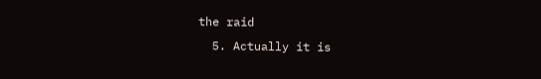the raid
  5. Actually it is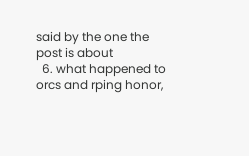said by the one the post is about
  6. what happened to orcs and rping honor,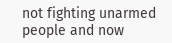not fighting unarmed people and now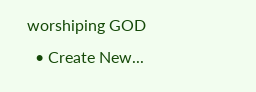worshiping GOD
  • Create New...